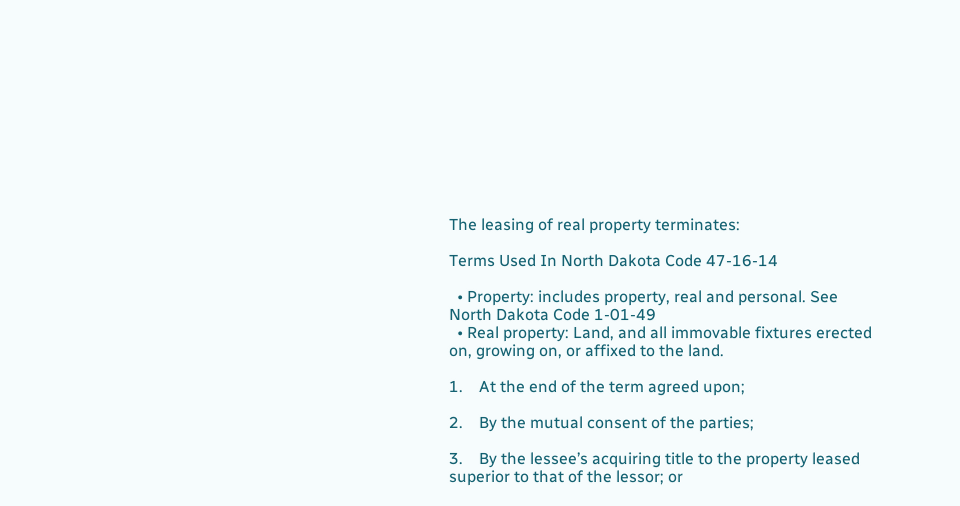The leasing of real property terminates:

Terms Used In North Dakota Code 47-16-14

  • Property: includes property, real and personal. See North Dakota Code 1-01-49
  • Real property: Land, and all immovable fixtures erected on, growing on, or affixed to the land.

1.    At the end of the term agreed upon;

2.    By the mutual consent of the parties;

3.    By the lessee’s acquiring title to the property leased superior to that of the lessor; or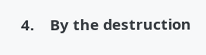4.    By the destruction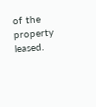of the property leased.